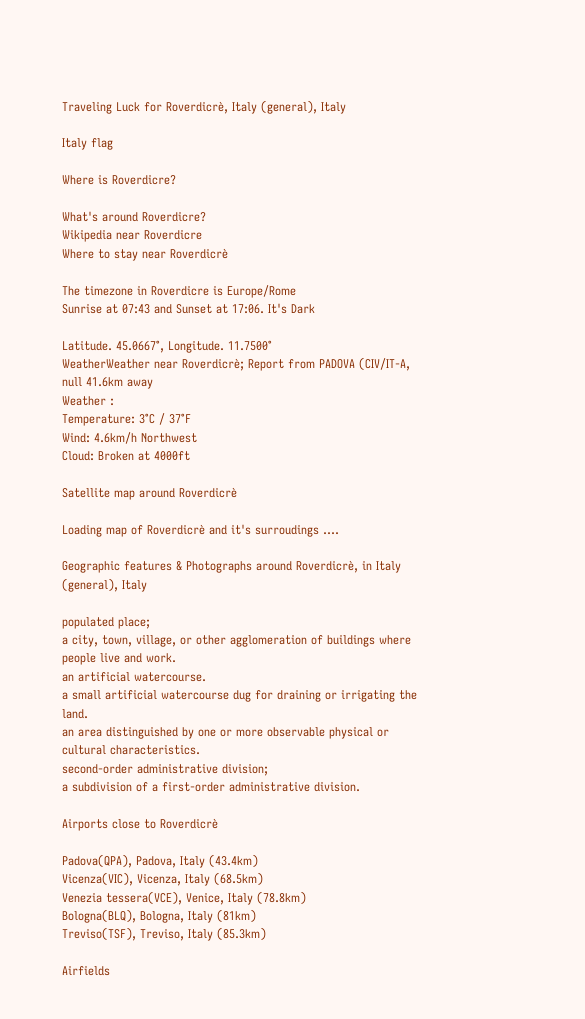Traveling Luck for Roverdicrè, Italy (general), Italy

Italy flag

Where is Roverdicre?

What's around Roverdicre?
Wikipedia near Roverdicre
Where to stay near Roverdicrè

The timezone in Roverdicre is Europe/Rome
Sunrise at 07:43 and Sunset at 17:06. It's Dark

Latitude. 45.0667°, Longitude. 11.7500°
WeatherWeather near Roverdicrè; Report from PADOVA (CIV/IT-A, null 41.6km away
Weather :
Temperature: 3°C / 37°F
Wind: 4.6km/h Northwest
Cloud: Broken at 4000ft

Satellite map around Roverdicrè

Loading map of Roverdicrè and it's surroudings ....

Geographic features & Photographs around Roverdicrè, in Italy (general), Italy

populated place;
a city, town, village, or other agglomeration of buildings where people live and work.
an artificial watercourse.
a small artificial watercourse dug for draining or irrigating the land.
an area distinguished by one or more observable physical or cultural characteristics.
second-order administrative division;
a subdivision of a first-order administrative division.

Airports close to Roverdicrè

Padova(QPA), Padova, Italy (43.4km)
Vicenza(VIC), Vicenza, Italy (68.5km)
Venezia tessera(VCE), Venice, Italy (78.8km)
Bologna(BLQ), Bologna, Italy (81km)
Treviso(TSF), Treviso, Italy (85.3km)

Airfields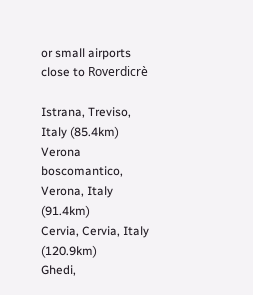or small airports close to Roverdicrè

Istrana, Treviso, Italy (85.4km)
Verona boscomantico, Verona, Italy (91.4km)
Cervia, Cervia, Italy (120.9km)
Ghedi,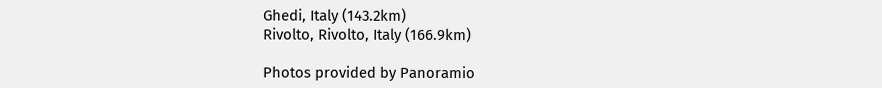Ghedi, Italy (143.2km)
Rivolto, Rivolto, Italy (166.9km)

Photos provided by Panoramio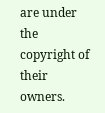are under the copyright of their owners.